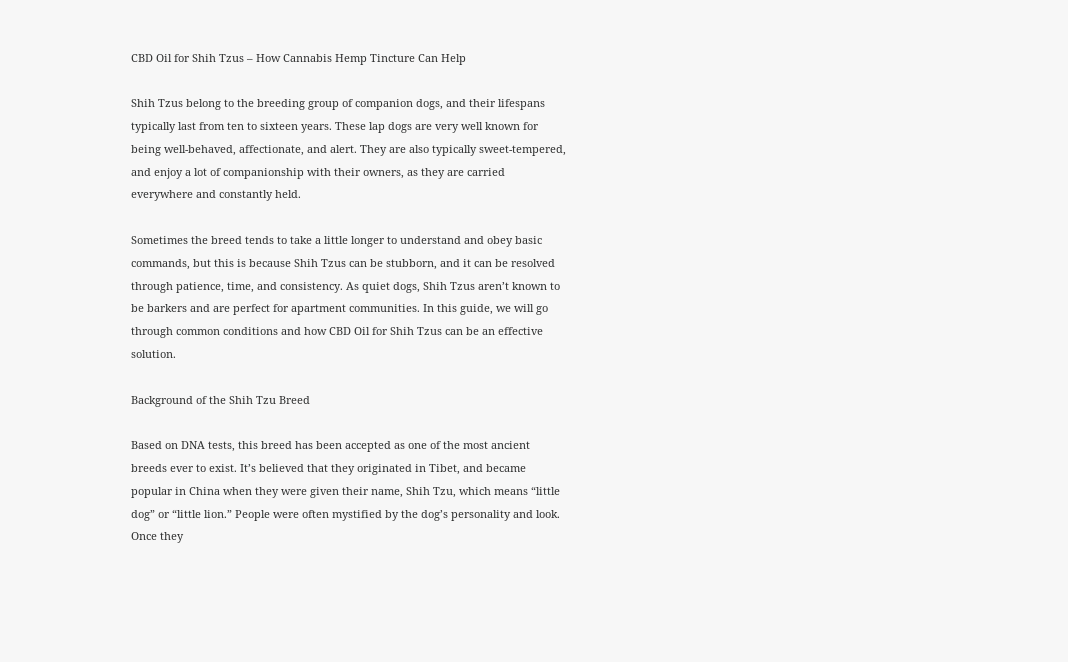CBD Oil for Shih Tzus – How Cannabis Hemp Tincture Can Help

Shih Tzus belong to the breeding group of companion dogs, and their lifespans typically last from ten to sixteen years. These lap dogs are very well known for being well-behaved, affectionate, and alert. They are also typically sweet-tempered, and enjoy a lot of companionship with their owners, as they are carried everywhere and constantly held.

Sometimes the breed tends to take a little longer to understand and obey basic commands, but this is because Shih Tzus can be stubborn, and it can be resolved through patience, time, and consistency. As quiet dogs, Shih Tzus aren’t known to be barkers and are perfect for apartment communities. In this guide, we will go through common conditions and how CBD Oil for Shih Tzus can be an effective solution.

Background of the Shih Tzu Breed

Based on DNA tests, this breed has been accepted as one of the most ancient breeds ever to exist. It’s believed that they originated in Tibet, and became popular in China when they were given their name, Shih Tzu, which means “little dog” or “little lion.” People were often mystified by the dog’s personality and look. Once they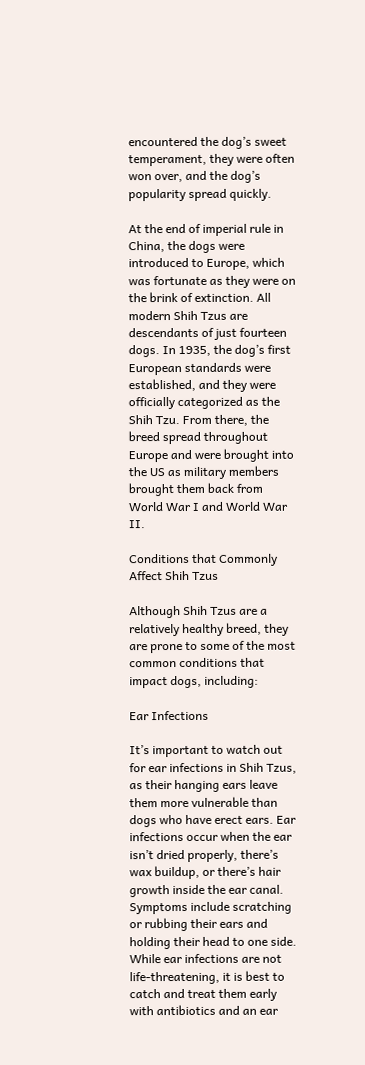encountered the dog’s sweet temperament, they were often won over, and the dog’s popularity spread quickly.

At the end of imperial rule in China, the dogs were introduced to Europe, which was fortunate as they were on the brink of extinction. All modern Shih Tzus are descendants of just fourteen dogs. In 1935, the dog’s first European standards were established, and they were officially categorized as the Shih Tzu. From there, the breed spread throughout Europe and were brought into the US as military members brought them back from World War I and World War II.

Conditions that Commonly Affect Shih Tzus

Although Shih Tzus are a relatively healthy breed, they are prone to some of the most common conditions that impact dogs, including:

Ear Infections

It’s important to watch out for ear infections in Shih Tzus, as their hanging ears leave them more vulnerable than dogs who have erect ears. Ear infections occur when the ear isn’t dried properly, there’s wax buildup, or there’s hair growth inside the ear canal. Symptoms include scratching or rubbing their ears and holding their head to one side. While ear infections are not life-threatening, it is best to catch and treat them early with antibiotics and an ear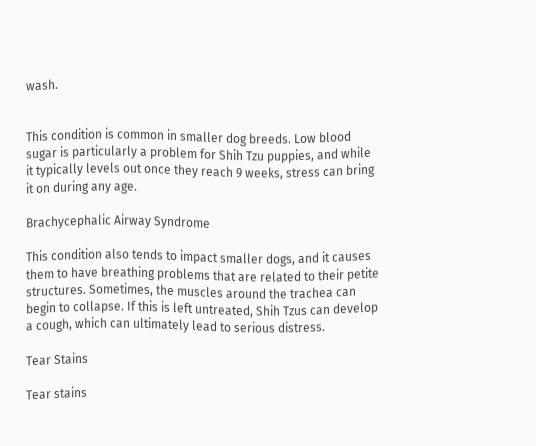wash.


This condition is common in smaller dog breeds. Low blood sugar is particularly a problem for Shih Tzu puppies, and while it typically levels out once they reach 9 weeks, stress can bring it on during any age.

Brachycephalic Airway Syndrome

This condition also tends to impact smaller dogs, and it causes them to have breathing problems that are related to their petite structures. Sometimes, the muscles around the trachea can begin to collapse. If this is left untreated, Shih Tzus can develop a cough, which can ultimately lead to serious distress.

Tear Stains

Tear stains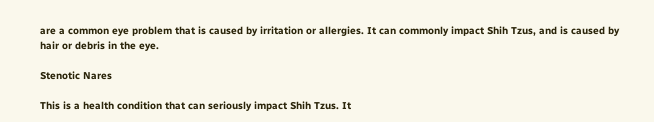are a common eye problem that is caused by irritation or allergies. It can commonly impact Shih Tzus, and is caused by hair or debris in the eye.

Stenotic Nares

This is a health condition that can seriously impact Shih Tzus. It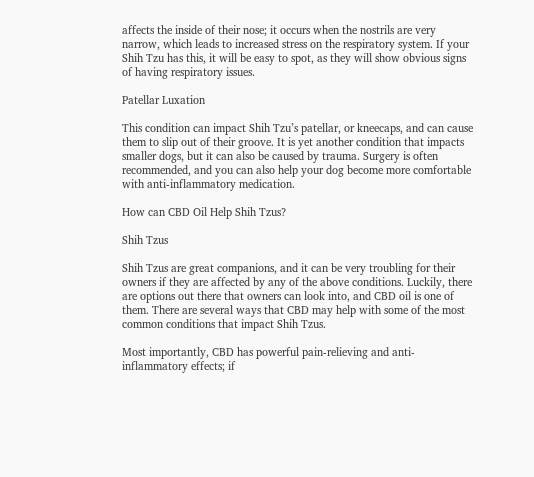affects the inside of their nose; it occurs when the nostrils are very narrow, which leads to increased stress on the respiratory system. If your Shih Tzu has this, it will be easy to spot, as they will show obvious signs of having respiratory issues.

Patellar Luxation

This condition can impact Shih Tzu’s patellar, or kneecaps, and can cause them to slip out of their groove. It is yet another condition that impacts smaller dogs, but it can also be caused by trauma. Surgery is often recommended, and you can also help your dog become more comfortable with anti-inflammatory medication.

How can CBD Oil Help Shih Tzus?

Shih Tzus

Shih Tzus are great companions, and it can be very troubling for their owners if they are affected by any of the above conditions. Luckily, there are options out there that owners can look into, and CBD oil is one of them. There are several ways that CBD may help with some of the most common conditions that impact Shih Tzus.

Most importantly, CBD has powerful pain-relieving and anti-inflammatory effects; if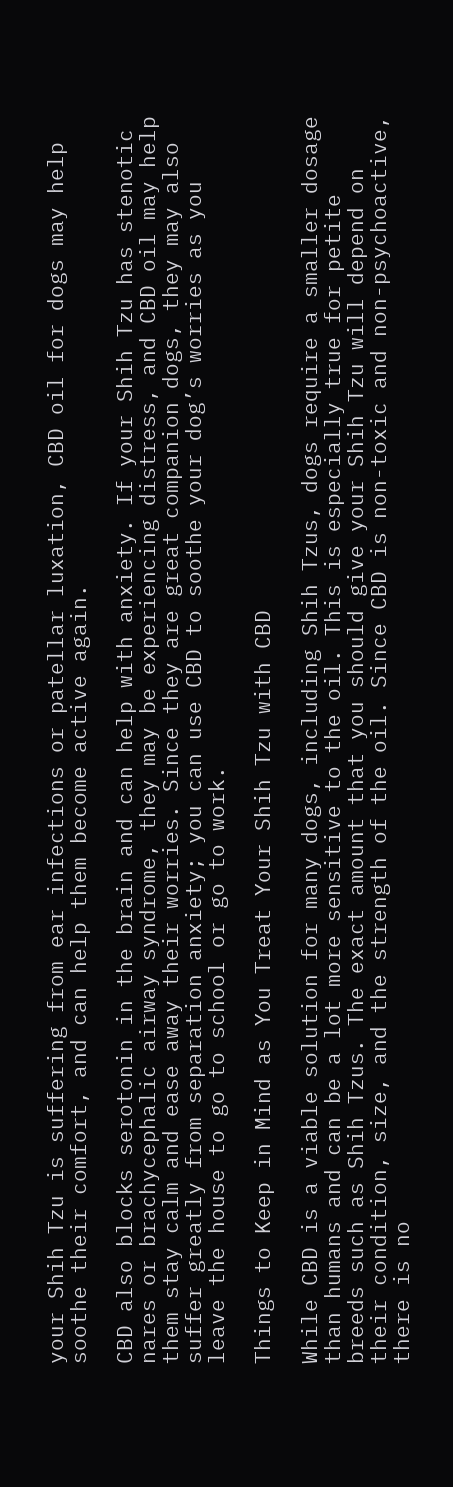your Shih Tzu is suffering from ear infections or patellar luxation, CBD oil for dogs may help soothe their comfort, and can help them become active again.

CBD also blocks serotonin in the brain and can help with anxiety. If your Shih Tzu has stenotic nares or brachycephalic airway syndrome, they may be experiencing distress, and CBD oil may help them stay calm and ease away their worries. Since they are great companion dogs, they may also suffer greatly from separation anxiety; you can use CBD to soothe your dog’s worries as you leave the house to go to school or go to work.

Things to Keep in Mind as You Treat Your Shih Tzu with CBD

While CBD is a viable solution for many dogs, including Shih Tzus, dogs require a smaller dosage than humans and can be a lot more sensitive to the oil. This is especially true for petite breeds such as Shih Tzus. The exact amount that you should give your Shih Tzu will depend on their condition, size, and the strength of the oil. Since CBD is non-toxic and non-psychoactive, there is no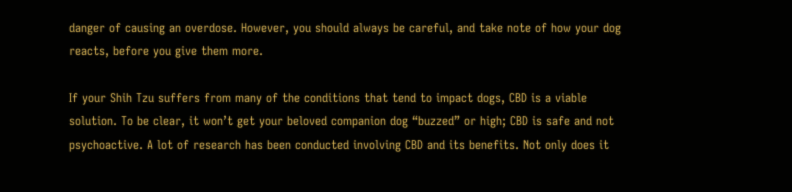danger of causing an overdose. However, you should always be careful, and take note of how your dog reacts, before you give them more.

If your Shih Tzu suffers from many of the conditions that tend to impact dogs, CBD is a viable solution. To be clear, it won’t get your beloved companion dog “buzzed” or high; CBD is safe and not psychoactive. A lot of research has been conducted involving CBD and its benefits. Not only does it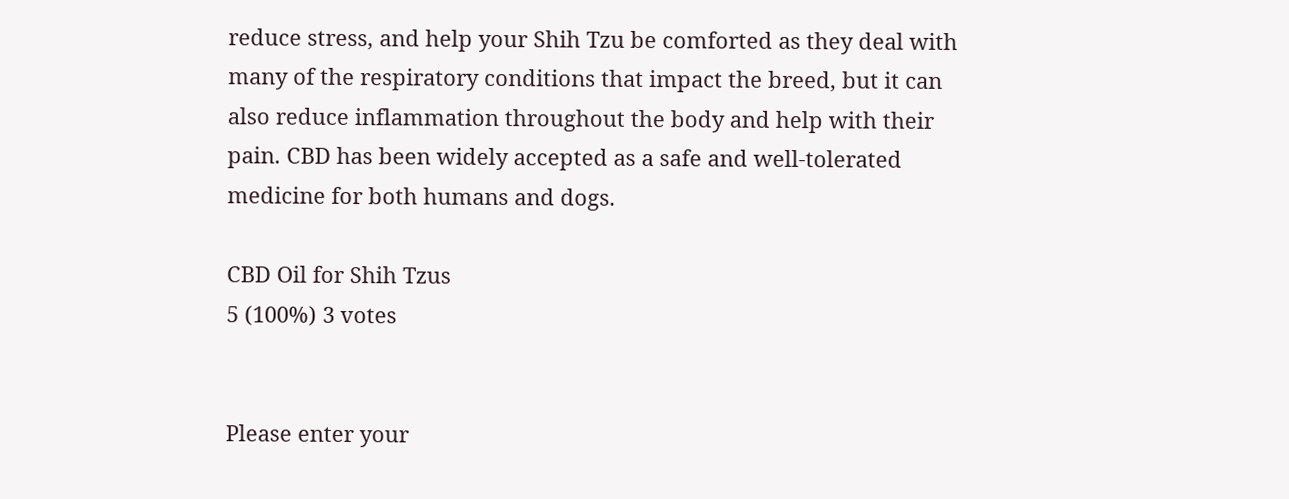reduce stress, and help your Shih Tzu be comforted as they deal with many of the respiratory conditions that impact the breed, but it can also reduce inflammation throughout the body and help with their pain. CBD has been widely accepted as a safe and well-tolerated medicine for both humans and dogs.

CBD Oil for Shih Tzus
5 (100%) 3 votes


Please enter your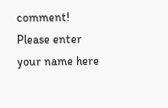comment!
Please enter your name here